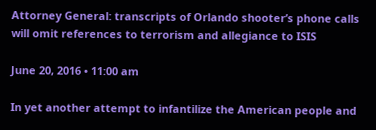Attorney General: transcripts of Orlando shooter’s phone calls will omit references to terrorism and allegiance to ISIS

June 20, 2016 • 11:00 am

In yet another attempt to infantilize the American people and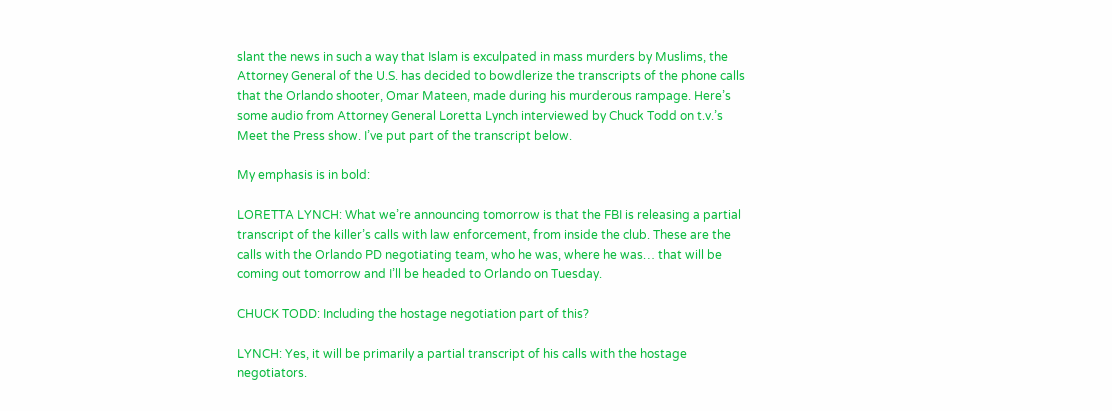slant the news in such a way that Islam is exculpated in mass murders by Muslims, the Attorney General of the U.S. has decided to bowdlerize the transcripts of the phone calls that the Orlando shooter, Omar Mateen, made during his murderous rampage. Here’s some audio from Attorney General Loretta Lynch interviewed by Chuck Todd on t.v.’s Meet the Press show. I’ve put part of the transcript below.

My emphasis is in bold:

LORETTA LYNCH: What we’re announcing tomorrow is that the FBI is releasing a partial transcript of the killer’s calls with law enforcement, from inside the club. These are the calls with the Orlando PD negotiating team, who he was, where he was… that will be coming out tomorrow and I’ll be headed to Orlando on Tuesday.

CHUCK TODD: Including the hostage negotiation part of this?

LYNCH: Yes, it will be primarily a partial transcript of his calls with the hostage negotiators.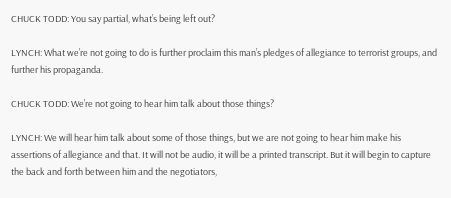CHUCK TODD: You say partial, what’s being left out?

LYNCH: What we’re not going to do is further proclaim this man’s pledges of allegiance to terrorist groups, and further his propaganda.

CHUCK TODD: We’re not going to hear him talk about those things?

LYNCH: We will hear him talk about some of those things, but we are not going to hear him make his assertions of allegiance and that. It will not be audio, it will be a printed transcript. But it will begin to capture the back and forth between him and the negotiators,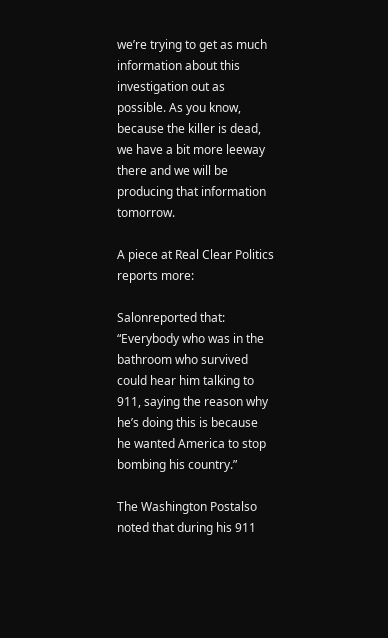we’re trying to get as much information about this investigation out as possible. As you know, because the killer is dead, we have a bit more leeway there and we will be producing that information tomorrow.

A piece at Real Clear Politics reports more:

Salonreported that: “Everybody who was in the bathroom who survived could hear him talking to 911, saying the reason why he’s doing this is because he wanted America to stop bombing his country.”

The Washington Postalso noted that during his 911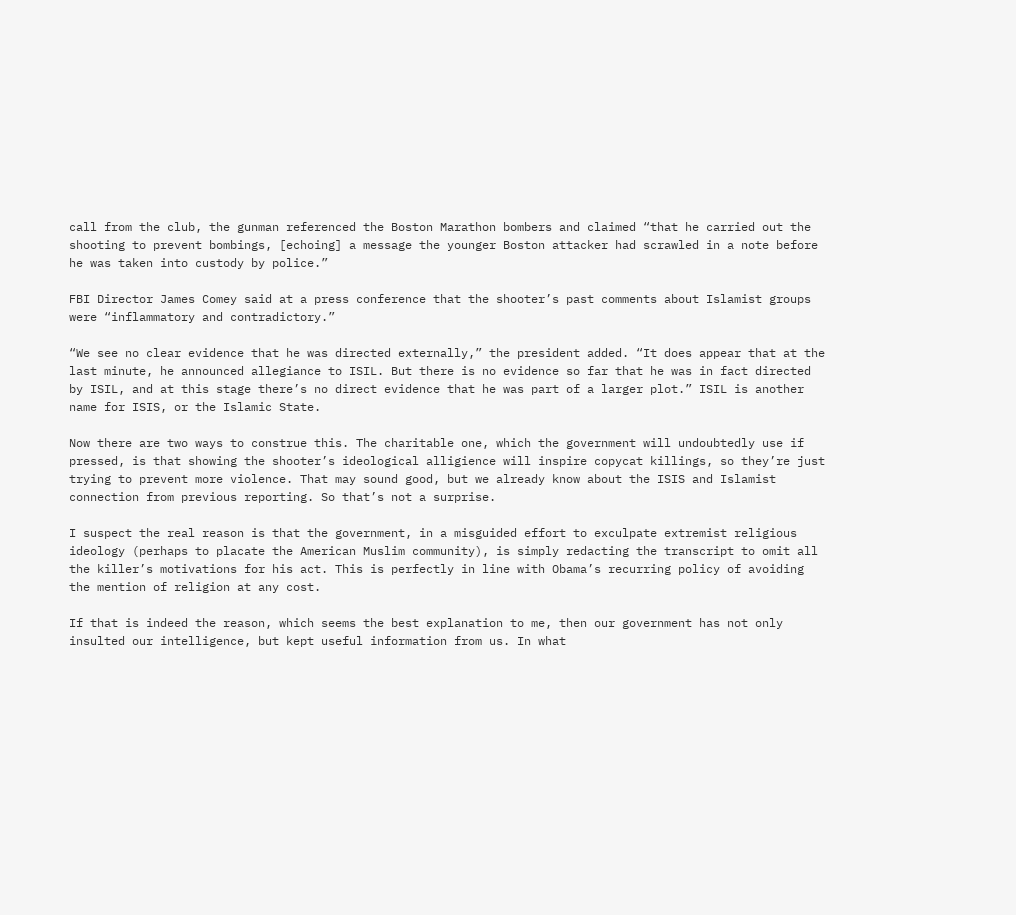call from the club, the gunman referenced the Boston Marathon bombers and claimed “that he carried out the shooting to prevent bombings, [echoing] a message the younger Boston attacker had scrawled in a note before he was taken into custody by police.”

FBI Director James Comey said at a press conference that the shooter’s past comments about Islamist groups were “inflammatory and contradictory.”

“We see no clear evidence that he was directed externally,” the president added. “It does appear that at the last minute, he announced allegiance to ISIL. But there is no evidence so far that he was in fact directed by ISIL, and at this stage there’s no direct evidence that he was part of a larger plot.” ISIL is another name for ISIS, or the Islamic State.

Now there are two ways to construe this. The charitable one, which the government will undoubtedly use if pressed, is that showing the shooter’s ideological alligience will inspire copycat killings, so they’re just trying to prevent more violence. That may sound good, but we already know about the ISIS and Islamist connection from previous reporting. So that’s not a surprise.

I suspect the real reason is that the government, in a misguided effort to exculpate extremist religious ideology (perhaps to placate the American Muslim community), is simply redacting the transcript to omit all the killer’s motivations for his act. This is perfectly in line with Obama’s recurring policy of avoiding the mention of religion at any cost.

If that is indeed the reason, which seems the best explanation to me, then our government has not only insulted our intelligence, but kept useful information from us. In what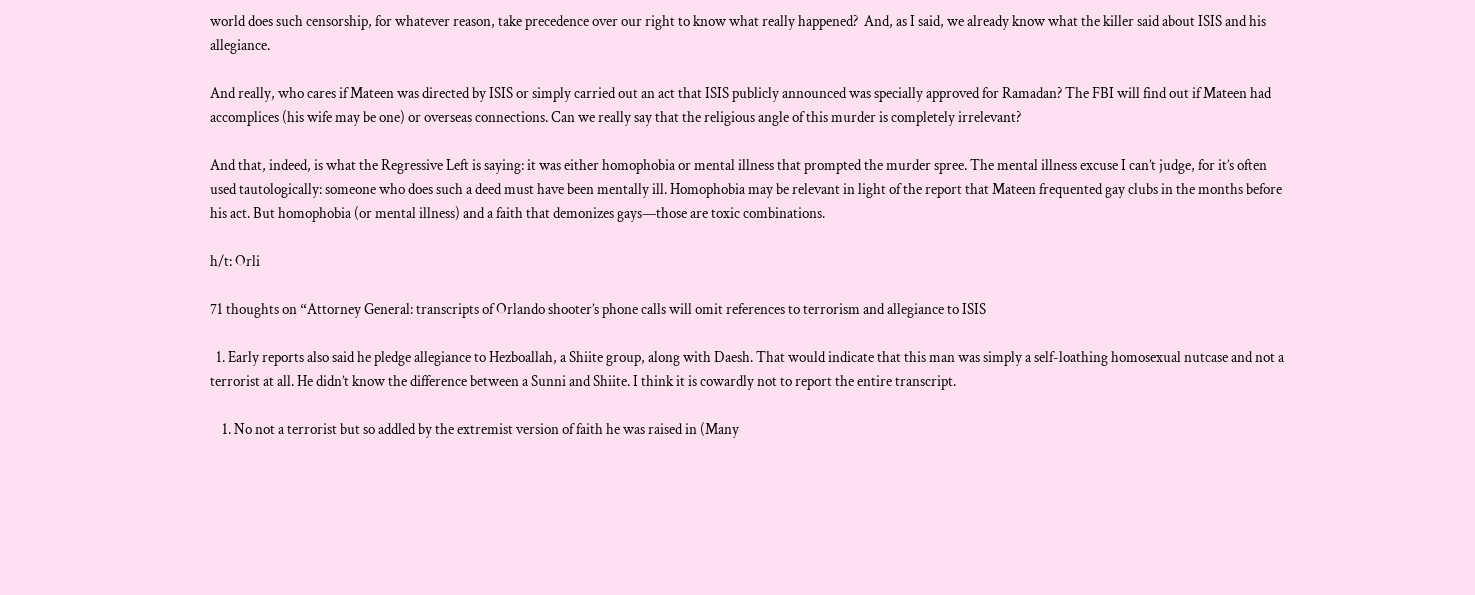world does such censorship, for whatever reason, take precedence over our right to know what really happened?  And, as I said, we already know what the killer said about ISIS and his allegiance.

And really, who cares if Mateen was directed by ISIS or simply carried out an act that ISIS publicly announced was specially approved for Ramadan? The FBI will find out if Mateen had accomplices (his wife may be one) or overseas connections. Can we really say that the religious angle of this murder is completely irrelevant?

And that, indeed, is what the Regressive Left is saying: it was either homophobia or mental illness that prompted the murder spree. The mental illness excuse I can’t judge, for it’s often used tautologically: someone who does such a deed must have been mentally ill. Homophobia may be relevant in light of the report that Mateen frequented gay clubs in the months before his act. But homophobia (or mental illness) and a faith that demonizes gays—those are toxic combinations.

h/t: Orli

71 thoughts on “Attorney General: transcripts of Orlando shooter’s phone calls will omit references to terrorism and allegiance to ISIS

  1. Early reports also said he pledge allegiance to Hezboallah, a Shiite group, along with Daesh. That would indicate that this man was simply a self-loathing homosexual nutcase and not a terrorist at all. He didn’t know the difference between a Sunni and Shiite. I think it is cowardly not to report the entire transcript.

    1. No not a terrorist but so addled by the extremist version of faith he was raised in (Many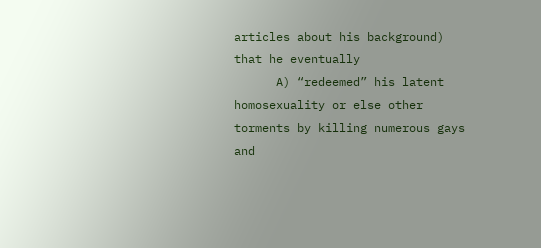articles about his background) that he eventually
      A) “redeemed” his latent homosexuality or else other torments by killing numerous gays and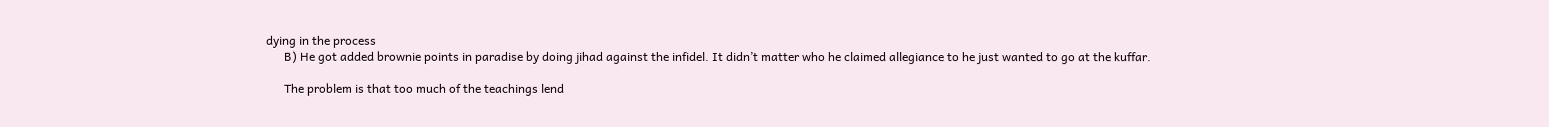dying in the process
      B) He got added brownie points in paradise by doing jihad against the infidel. It didn’t matter who he claimed allegiance to he just wanted to go at the kuffar.

      The problem is that too much of the teachings lend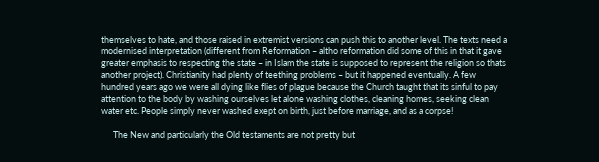themselves to hate, and those raised in extremist versions can push this to another level. The texts need a modernised interpretation (different from Reformation – altho reformation did some of this in that it gave greater emphasis to respecting the state – in Islam the state is supposed to represent the religion so thats another project). Christianity had plenty of teething problems – but it happened eventually. A few hundred years ago we were all dying like flies of plague because the Church taught that its sinful to pay attention to the body by washing ourselves let alone washing clothes, cleaning homes, seeking clean water etc. People simply never washed exept on birth, just before marriage, and as a corpse!

      The New and particularly the Old testaments are not pretty but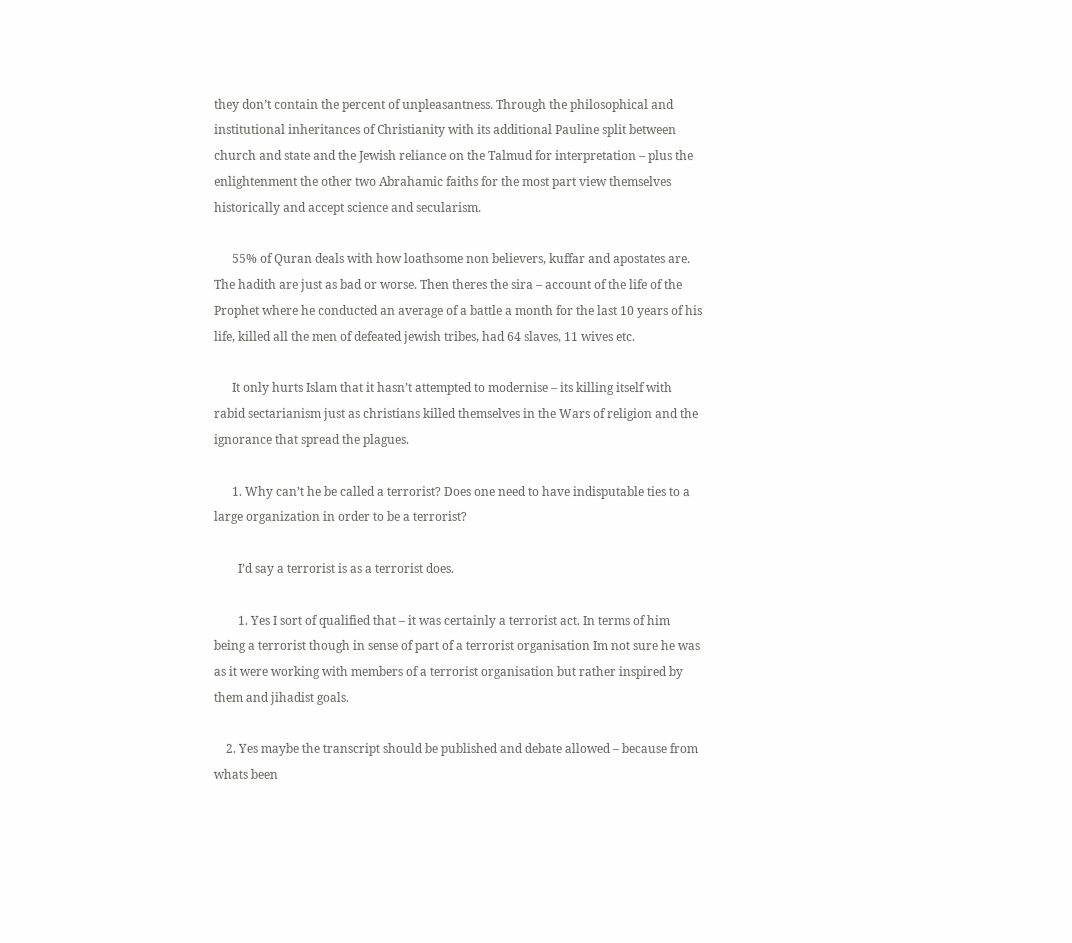they don’t contain the percent of unpleasantness. Through the philosophical and institutional inheritances of Christianity with its additional Pauline split between church and state and the Jewish reliance on the Talmud for interpretation – plus the enlightenment the other two Abrahamic faiths for the most part view themselves historically and accept science and secularism.

      55% of Quran deals with how loathsome non believers, kuffar and apostates are. The hadith are just as bad or worse. Then theres the sira – account of the life of the Prophet where he conducted an average of a battle a month for the last 10 years of his life, killed all the men of defeated jewish tribes, had 64 slaves, 11 wives etc.

      It only hurts Islam that it hasn’t attempted to modernise – its killing itself with rabid sectarianism just as christians killed themselves in the Wars of religion and the ignorance that spread the plagues.

      1. Why can’t he be called a terrorist? Does one need to have indisputable ties to a large organization in order to be a terrorist?

        I’d say a terrorist is as a terrorist does.

        1. Yes I sort of qualified that – it was certainly a terrorist act. In terms of him being a terrorist though in sense of part of a terrorist organisation Im not sure he was as it were working with members of a terrorist organisation but rather inspired by them and jihadist goals.

    2. Yes maybe the transcript should be published and debate allowed – because from whats been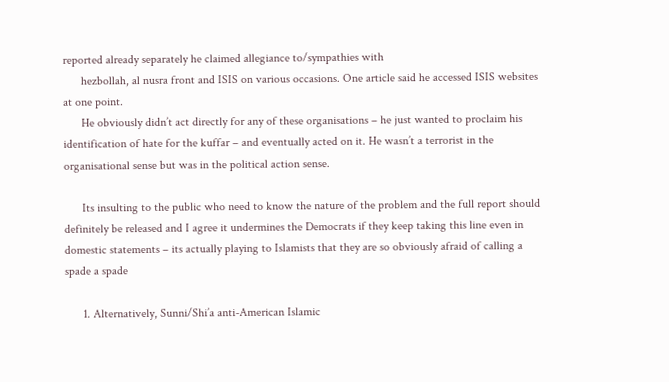reported already separately he claimed allegiance to/sympathies with
      hezbollah, al nusra front and ISIS on various occasions. One article said he accessed ISIS websites at one point.
      He obviously didn’t act directly for any of these organisations – he just wanted to proclaim his identification of hate for the kuffar – and eventually acted on it. He wasn’t a terrorist in the organisational sense but was in the political action sense.

      Its insulting to the public who need to know the nature of the problem and the full report should definitely be released and I agree it undermines the Democrats if they keep taking this line even in domestic statements – its actually playing to Islamists that they are so obviously afraid of calling a spade a spade

      1. Alternatively, Sunni/Shi’a anti-American Islamic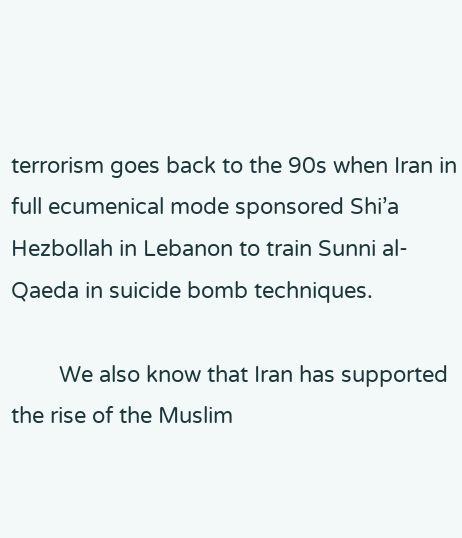terrorism goes back to the 90s when Iran in full ecumenical mode sponsored Shi’a Hezbollah in Lebanon to train Sunni al-Qaeda in suicide bomb techniques.

        We also know that Iran has supported the rise of the Muslim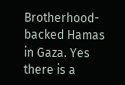Brotherhood-backed Hamas in Gaza. Yes there is a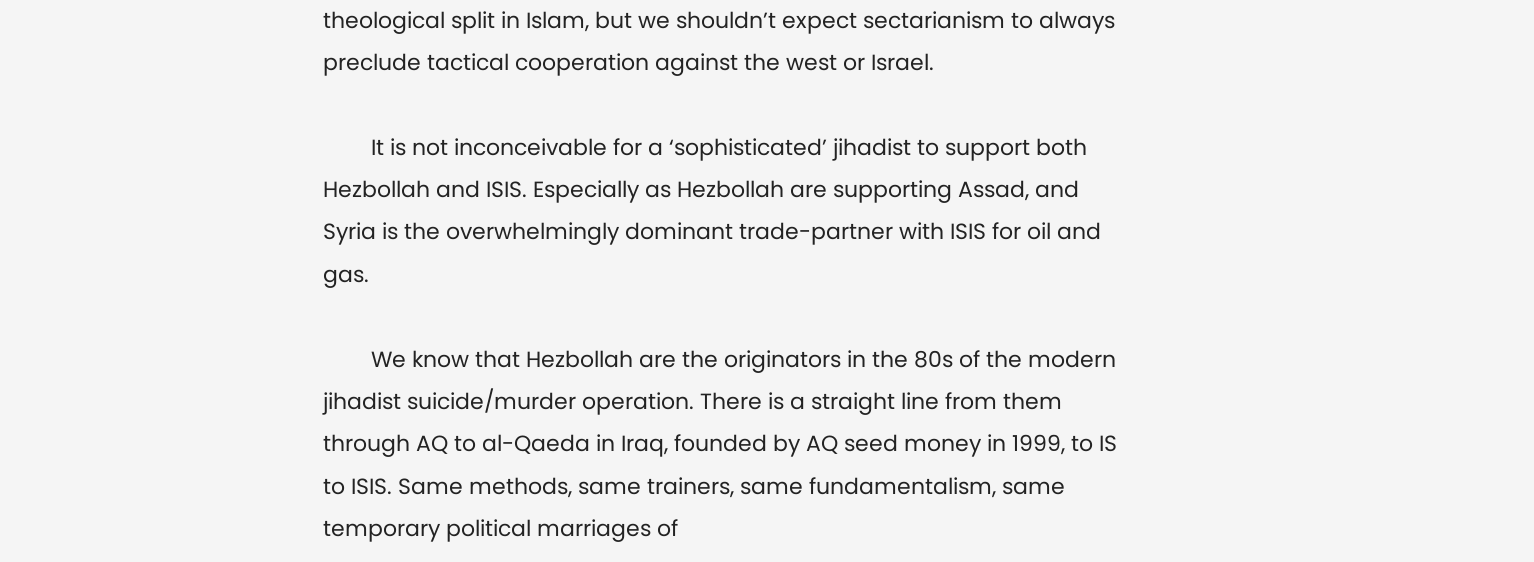theological split in Islam, but we shouldn’t expect sectarianism to always preclude tactical cooperation against the west or Israel.

        It is not inconceivable for a ‘sophisticated’ jihadist to support both Hezbollah and ISIS. Especially as Hezbollah are supporting Assad, and Syria is the overwhelmingly dominant trade-partner with ISIS for oil and gas.

        We know that Hezbollah are the originators in the 80s of the modern jihadist suicide/murder operation. There is a straight line from them through AQ to al-Qaeda in Iraq, founded by AQ seed money in 1999, to IS to ISIS. Same methods, same trainers, same fundamentalism, same temporary political marriages of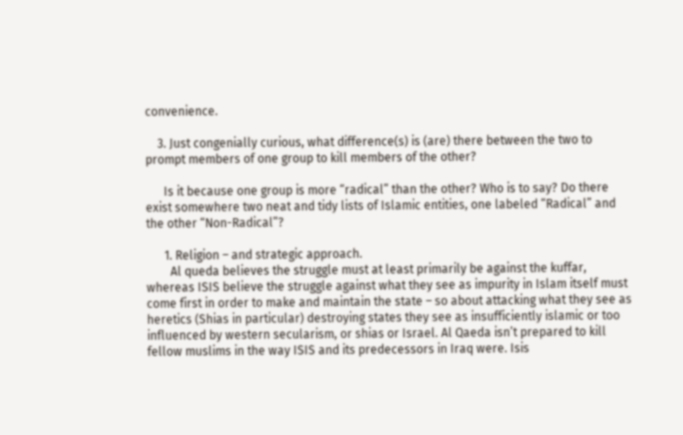convenience.

    3. Just congenially curious, what difference(s) is (are) there between the two to prompt members of one group to kill members of the other?

      Is it because one group is more “radical” than the other? Who is to say? Do there exist somewhere two neat and tidy lists of Islamic entities, one labeled “Radical” and the other “Non-Radical”?

      1. Religion – and strategic approach.
        Al queda believes the struggle must at least primarily be against the kuffar, whereas ISIS believe the struggle against what they see as impurity in Islam itself must come first in order to make and maintain the state – so about attacking what they see as heretics (Shias in particular) destroying states they see as insufficiently islamic or too influenced by western secularism, or shias or Israel. Al Qaeda isn’t prepared to kill fellow muslims in the way ISIS and its predecessors in Iraq were. Isis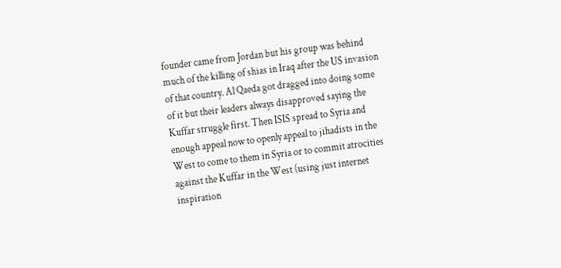founder came from Jordan but his group was behind much of the killing of shias in Iraq after the US invasion of that country. Al Qaeda got dragged into doing some of it but their leaders always disapproved saying the Kuffar struggle first. Then ISIS spread to Syria and enough appeal now to openly appeal to jihadists in the West to come to them in Syria or to commit atrocities against the Kuffar in the West (using just internet inspiration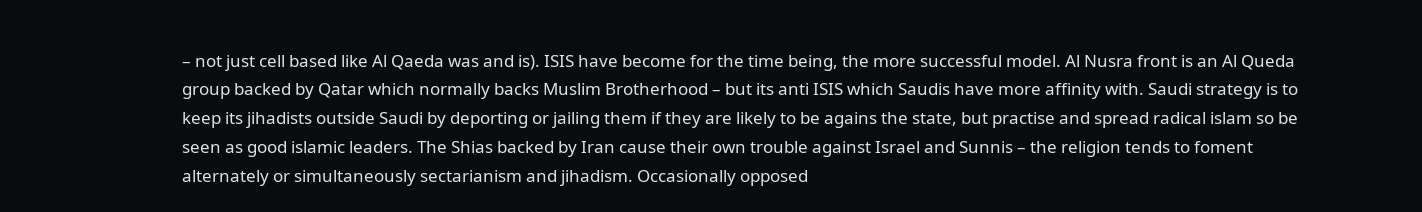– not just cell based like Al Qaeda was and is). ISIS have become for the time being, the more successful model. Al Nusra front is an Al Queda group backed by Qatar which normally backs Muslim Brotherhood – but its anti ISIS which Saudis have more affinity with. Saudi strategy is to keep its jihadists outside Saudi by deporting or jailing them if they are likely to be agains the state, but practise and spread radical islam so be seen as good islamic leaders. The Shias backed by Iran cause their own trouble against Israel and Sunnis – the religion tends to foment alternately or simultaneously sectarianism and jihadism. Occasionally opposed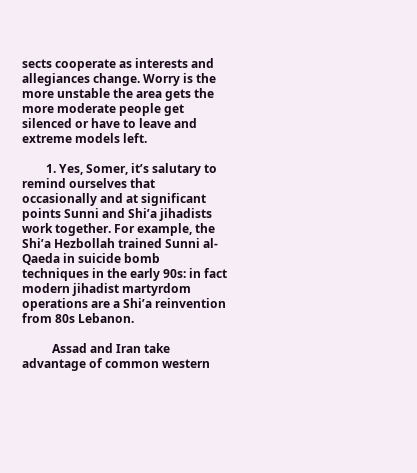sects cooperate as interests and allegiances change. Worry is the more unstable the area gets the more moderate people get silenced or have to leave and extreme models left.

        1. Yes, Somer, it’s salutary to remind ourselves that occasionally and at significant points Sunni and Shi’a jihadists work together. For example, the Shi’a Hezbollah trained Sunni al-Qaeda in suicide bomb techniques in the early 90s: in fact modern jihadist martyrdom operations are a Shi’a reinvention from 80s Lebanon.

          Assad and Iran take advantage of common western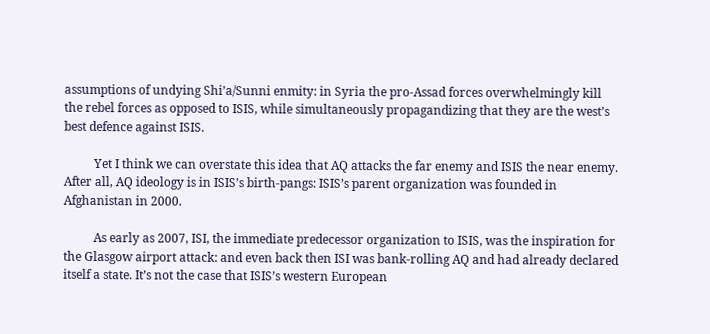assumptions of undying Shi’a/Sunni enmity: in Syria the pro-Assad forces overwhelmingly kill the rebel forces as opposed to ISIS, while simultaneously propagandizing that they are the west’s best defence against ISIS.

          Yet I think we can overstate this idea that AQ attacks the far enemy and ISIS the near enemy. After all, AQ ideology is in ISIS’s birth-pangs: ISIS’s parent organization was founded in Afghanistan in 2000.

          As early as 2007, ISI, the immediate predecessor organization to ISIS, was the inspiration for the Glasgow airport attack: and even back then ISI was bank-rolling AQ and had already declared itself a state. It’s not the case that ISIS’s western European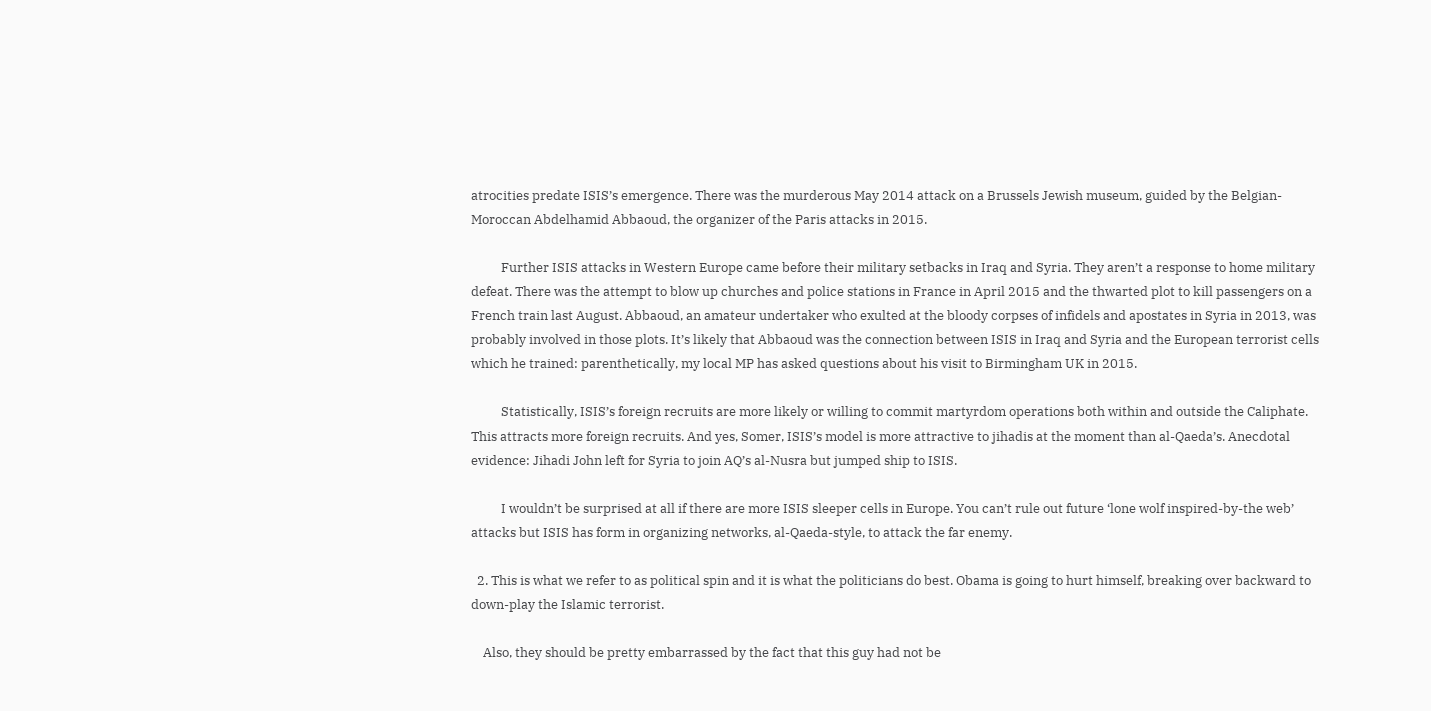atrocities predate ISIS’s emergence. There was the murderous May 2014 attack on a Brussels Jewish museum, guided by the Belgian-Moroccan Abdelhamid Abbaoud, the organizer of the Paris attacks in 2015.

          Further ISIS attacks in Western Europe came before their military setbacks in Iraq and Syria. They aren’t a response to home military defeat. There was the attempt to blow up churches and police stations in France in April 2015 and the thwarted plot to kill passengers on a French train last August. Abbaoud, an amateur undertaker who exulted at the bloody corpses of infidels and apostates in Syria in 2013, was probably involved in those plots. It’s likely that Abbaoud was the connection between ISIS in Iraq and Syria and the European terrorist cells which he trained: parenthetically, my local MP has asked questions about his visit to Birmingham UK in 2015.

          Statistically, ISIS’s foreign recruits are more likely or willing to commit martyrdom operations both within and outside the Caliphate. This attracts more foreign recruits. And yes, Somer, ISIS’s model is more attractive to jihadis at the moment than al-Qaeda’s. Anecdotal evidence: Jihadi John left for Syria to join AQ’s al-Nusra but jumped ship to ISIS.

          I wouldn’t be surprised at all if there are more ISIS sleeper cells in Europe. You can’t rule out future ‘lone wolf inspired-by-the web’ attacks but ISIS has form in organizing networks, al-Qaeda-style, to attack the far enemy.

  2. This is what we refer to as political spin and it is what the politicians do best. Obama is going to hurt himself, breaking over backward to down-play the Islamic terrorist.

    Also, they should be pretty embarrassed by the fact that this guy had not be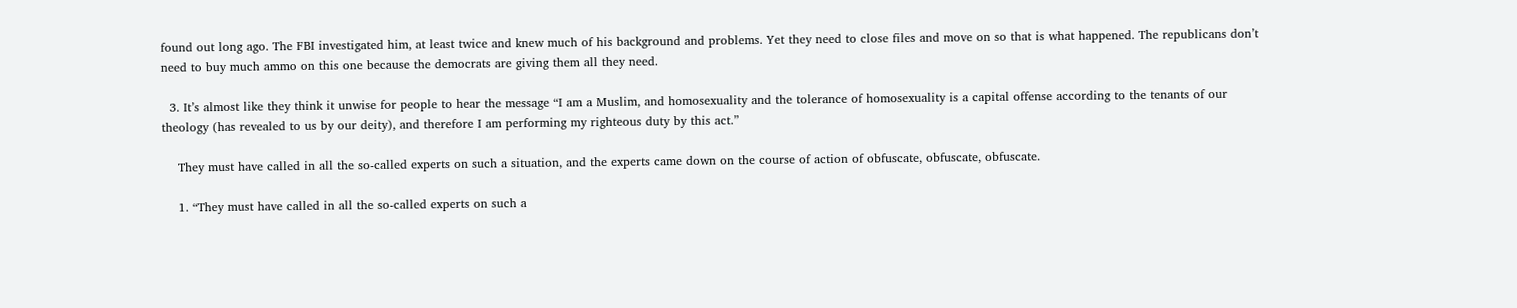found out long ago. The FBI investigated him, at least twice and knew much of his background and problems. Yet they need to close files and move on so that is what happened. The republicans don’t need to buy much ammo on this one because the democrats are giving them all they need.

  3. It’s almost like they think it unwise for people to hear the message “I am a Muslim, and homosexuality and the tolerance of homosexuality is a capital offense according to the tenants of our theology (has revealed to us by our deity), and therefore I am performing my righteous duty by this act.”

    They must have called in all the so-called experts on such a situation, and the experts came down on the course of action of obfuscate, obfuscate, obfuscate.

    1. “They must have called in all the so-called experts on such a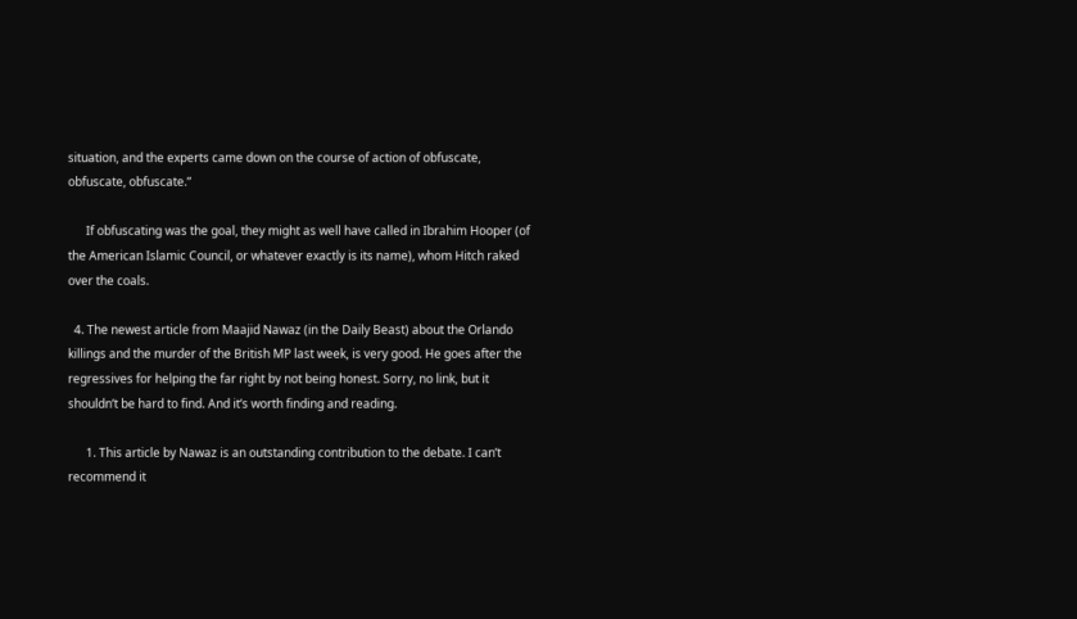situation, and the experts came down on the course of action of obfuscate, obfuscate, obfuscate.”

      If obfuscating was the goal, they might as well have called in Ibrahim Hooper (of the American Islamic Council, or whatever exactly is its name), whom Hitch raked over the coals.

  4. The newest article from Maajid Nawaz (in the Daily Beast) about the Orlando killings and the murder of the British MP last week, is very good. He goes after the regressives for helping the far right by not being honest. Sorry, no link, but it shouldn’t be hard to find. And it’s worth finding and reading.

      1. This article by Nawaz is an outstanding contribution to the debate. I can’t recommend it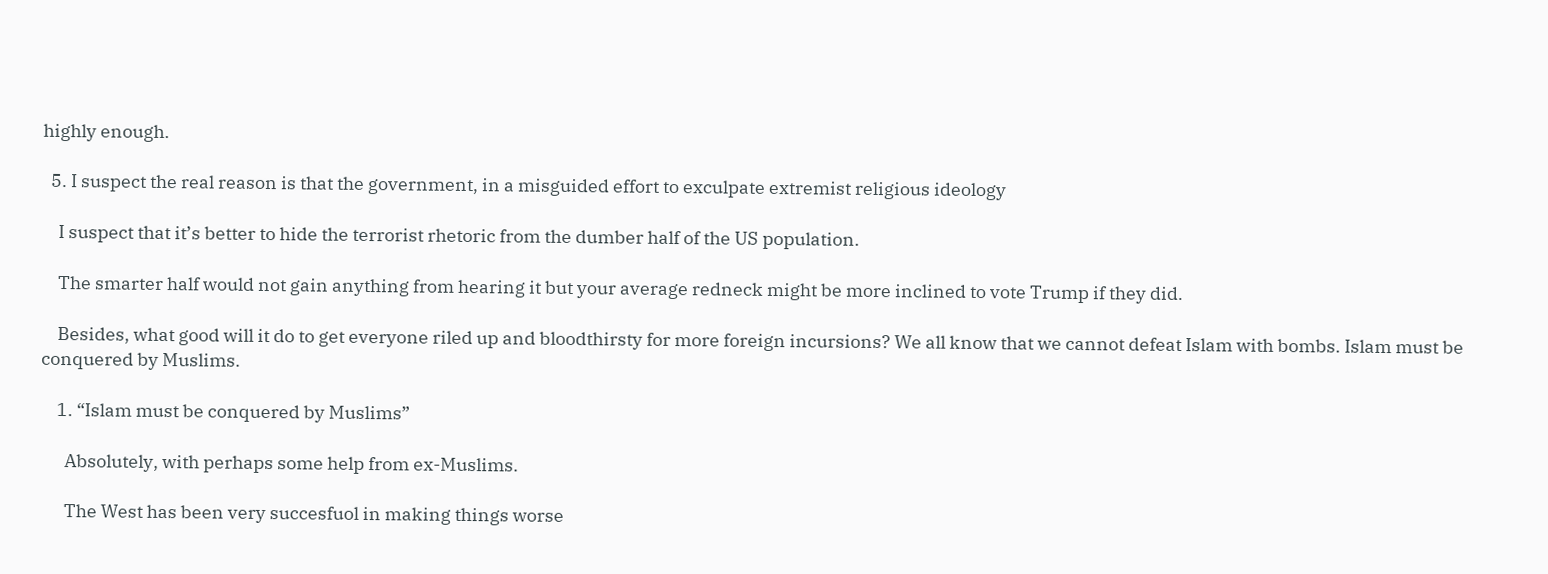highly enough.

  5. I suspect the real reason is that the government, in a misguided effort to exculpate extremist religious ideology

    I suspect that it’s better to hide the terrorist rhetoric from the dumber half of the US population.

    The smarter half would not gain anything from hearing it but your average redneck might be more inclined to vote Trump if they did.

    Besides, what good will it do to get everyone riled up and bloodthirsty for more foreign incursions? We all know that we cannot defeat Islam with bombs. Islam must be conquered by Muslims.

    1. “Islam must be conquered by Muslims”

      Absolutely, with perhaps some help from ex-Muslims.

      The West has been very succesfuol in making things worse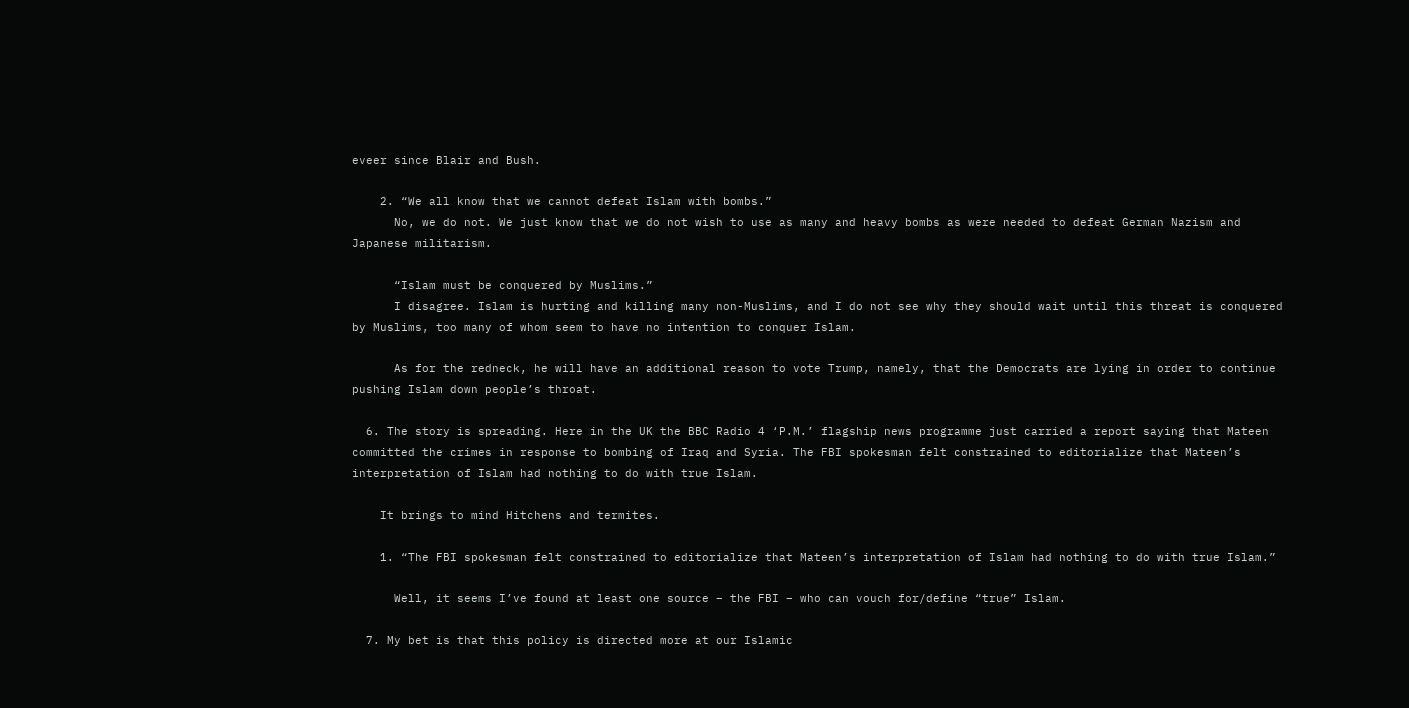eveer since Blair and Bush.

    2. “We all know that we cannot defeat Islam with bombs.”
      No, we do not. We just know that we do not wish to use as many and heavy bombs as were needed to defeat German Nazism and Japanese militarism.

      “Islam must be conquered by Muslims.”
      I disagree. Islam is hurting and killing many non-Muslims, and I do not see why they should wait until this threat is conquered by Muslims, too many of whom seem to have no intention to conquer Islam.

      As for the redneck, he will have an additional reason to vote Trump, namely, that the Democrats are lying in order to continue pushing Islam down people’s throat.

  6. The story is spreading. Here in the UK the BBC Radio 4 ‘P.M.’ flagship news programme just carried a report saying that Mateen committed the crimes in response to bombing of Iraq and Syria. The FBI spokesman felt constrained to editorialize that Mateen’s interpretation of Islam had nothing to do with true Islam.

    It brings to mind Hitchens and termites.

    1. “The FBI spokesman felt constrained to editorialize that Mateen’s interpretation of Islam had nothing to do with true Islam.”

      Well, it seems I’ve found at least one source – the FBI – who can vouch for/define “true” Islam.

  7. My bet is that this policy is directed more at our Islamic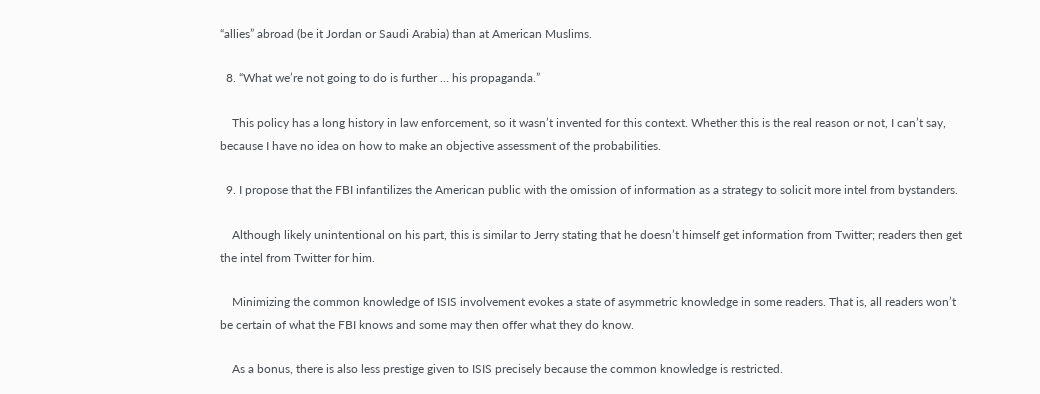“allies” abroad (be it Jordan or Saudi Arabia) than at American Muslims.

  8. “What we’re not going to do is further … his propaganda.”

    This policy has a long history in law enforcement, so it wasn’t invented for this context. Whether this is the real reason or not, I can’t say, because I have no idea on how to make an objective assessment of the probabilities.

  9. I propose that the FBI infantilizes the American public with the omission of information as a strategy to solicit more intel from bystanders.

    Although likely unintentional on his part, this is similar to Jerry stating that he doesn’t himself get information from Twitter; readers then get the intel from Twitter for him.

    Minimizing the common knowledge of ISIS involvement evokes a state of asymmetric knowledge in some readers. That is, all readers won’t be certain of what the FBI knows and some may then offer what they do know.

    As a bonus, there is also less prestige given to ISIS precisely because the common knowledge is restricted.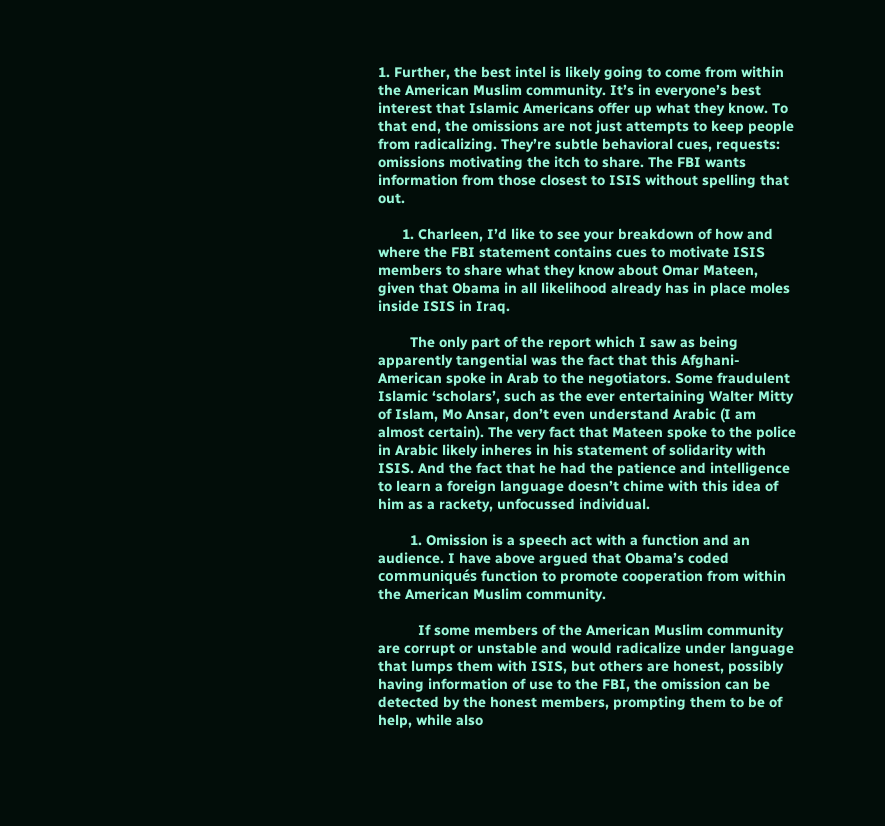1. Further, the best intel is likely going to come from within the American Muslim community. It’s in everyone’s best interest that Islamic Americans offer up what they know. To that end, the omissions are not just attempts to keep people from radicalizing. They’re subtle behavioral cues, requests: omissions motivating the itch to share. The FBI wants information from those closest to ISIS without spelling that out.

      1. Charleen, I’d like to see your breakdown of how and where the FBI statement contains cues to motivate ISIS members to share what they know about Omar Mateen, given that Obama in all likelihood already has in place moles inside ISIS in Iraq.

        The only part of the report which I saw as being apparently tangential was the fact that this Afghani-American spoke in Arab to the negotiators. Some fraudulent Islamic ‘scholars’, such as the ever entertaining Walter Mitty of Islam, Mo Ansar, don’t even understand Arabic (I am almost certain). The very fact that Mateen spoke to the police in Arabic likely inheres in his statement of solidarity with ISIS. And the fact that he had the patience and intelligence to learn a foreign language doesn’t chime with this idea of him as a rackety, unfocussed individual.

        1. Omission is a speech act with a function and an audience. I have above argued that Obama’s coded communiqués function to promote cooperation from within the American Muslim community.

          If some members of the American Muslim community are corrupt or unstable and would radicalize under language that lumps them with ISIS, but others are honest, possibly having information of use to the FBI, the omission can be detected by the honest members, prompting them to be of help, while also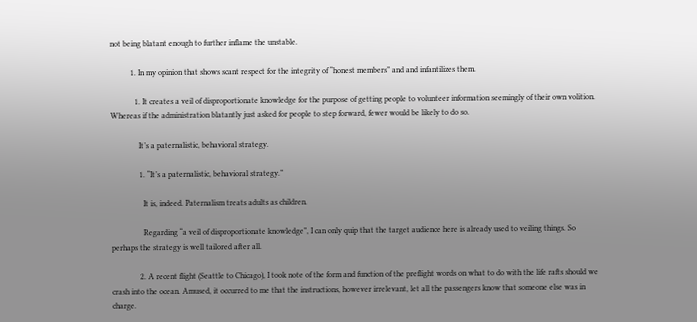not being blatant enough to further inflame the unstable.

          1. In my opinion that shows scant respect for the integrity of “honest members” and and infantilizes them.

            1. It creates a veil of disproportionate knowledge for the purpose of getting people to volunteer information seemingly of their own volition. Whereas if the administration blatantly just asked for people to step forward, fewer would be likely to do so.

              It’s a paternalistic, behavioral strategy.

              1. “It’s a paternalistic, behavioral strategy.”

                It is, indeed. Paternalism treats adults as children.

                Regarding “a veil of disproportionate knowledge”, I can only quip that the target audience here is already used to veiling things. So perhaps the strategy is well tailored after all.

              2. A recent flight (Seattle to Chicago), I took note of the form and function of the preflight words on what to do with the life rafts should we crash into the ocean. Amused, it occurred to me that the instructions, however irrelevant, let all the passengers know that someone else was in charge.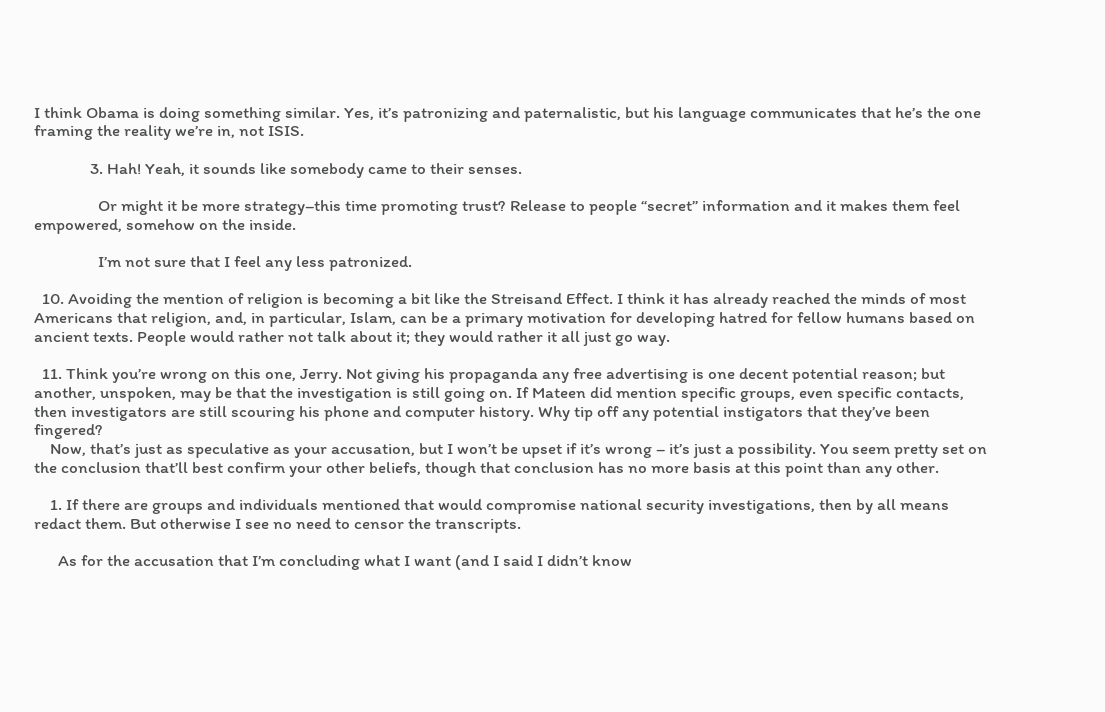I think Obama is doing something similar. Yes, it’s patronizing and paternalistic, but his language communicates that he’s the one framing the reality we’re in, not ISIS.

              3. Hah! Yeah, it sounds like somebody came to their senses.

                Or might it be more strategy–this time promoting trust? Release to people “secret” information and it makes them feel empowered, somehow on the inside.

                I’m not sure that I feel any less patronized.

  10. Avoiding the mention of religion is becoming a bit like the Streisand Effect. I think it has already reached the minds of most Americans that religion, and, in particular, Islam, can be a primary motivation for developing hatred for fellow humans based on ancient texts. People would rather not talk about it; they would rather it all just go way.

  11. Think you’re wrong on this one, Jerry. Not giving his propaganda any free advertising is one decent potential reason; but another, unspoken, may be that the investigation is still going on. If Mateen did mention specific groups, even specific contacts, then investigators are still scouring his phone and computer history. Why tip off any potential instigators that they’ve been fingered?
    Now, that’s just as speculative as your accusation, but I won’t be upset if it’s wrong – it’s just a possibility. You seem pretty set on the conclusion that’ll best confirm your other beliefs, though that conclusion has no more basis at this point than any other.

    1. If there are groups and individuals mentioned that would compromise national security investigations, then by all means redact them. But otherwise I see no need to censor the transcripts.

      As for the accusation that I’m concluding what I want (and I said I didn’t know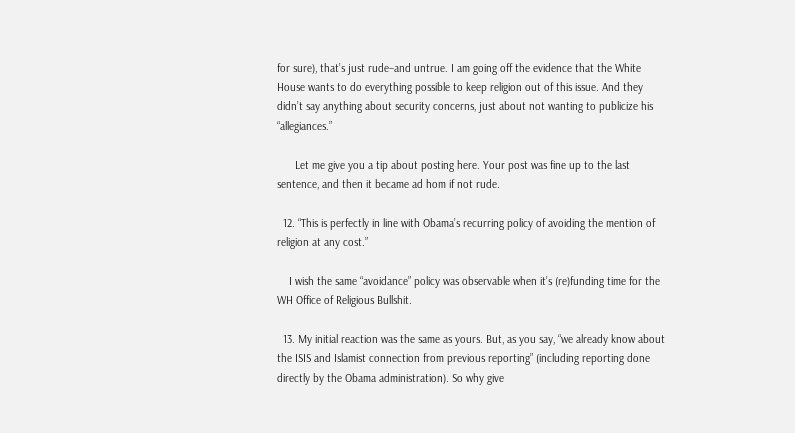for sure), that’s just rude–and untrue. I am going off the evidence that the White House wants to do everything possible to keep religion out of this issue. And they didn’t say anything about security concerns, just about not wanting to publicize his “allegiances.”

      Let me give you a tip about posting here. Your post was fine up to the last sentence, and then it became ad hom if not rude.

  12. “This is perfectly in line with Obama’s recurring policy of avoiding the mention of religion at any cost.”

    I wish the same “avoidance” policy was observable when it’s (re)funding time for the WH Office of Religious Bullshit.

  13. My initial reaction was the same as yours. But, as you say, “we already know about the ISIS and Islamist connection from previous reporting” (including reporting done directly by the Obama administration). So why give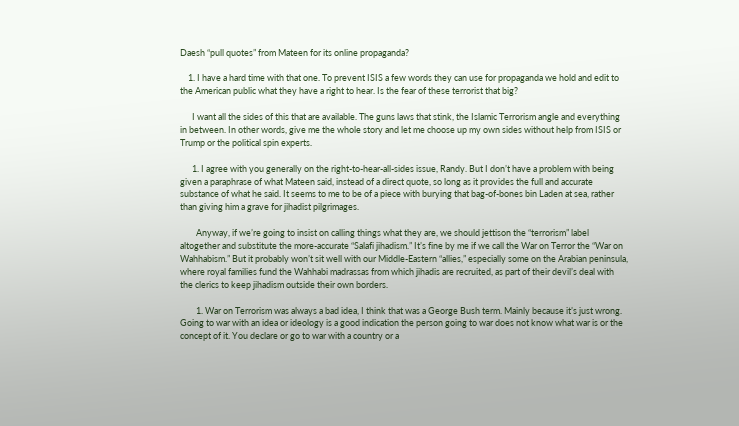Daesh “pull quotes” from Mateen for its online propaganda?

    1. I have a hard time with that one. To prevent ISIS a few words they can use for propaganda we hold and edit to the American public what they have a right to hear. Is the fear of these terrorist that big?

      I want all the sides of this that are available. The guns laws that stink, the Islamic Terrorism angle and everything in between. In other words, give me the whole story and let me choose up my own sides without help from ISIS or Trump or the political spin experts.

      1. I agree with you generally on the right-to-hear-all-sides issue, Randy. But I don’t have a problem with being given a paraphrase of what Mateen said, instead of a direct quote, so long as it provides the full and accurate substance of what he said. It seems to me to be of a piece with burying that bag-of-bones bin Laden at sea, rather than giving him a grave for jihadist pilgrimages.

        Anyway, if we’re going to insist on calling things what they are, we should jettison the “terrorism” label altogether and substitute the more-accurate “Salafi jihadism.” It’s fine by me if we call the War on Terror the “War on Wahhabism.” But it probably won’t sit well with our Middle-Eastern “allies,” especially some on the Arabian peninsula, where royal families fund the Wahhabi madrassas from which jihadis are recruited, as part of their devil’s deal with the clerics to keep jihadism outside their own borders.

        1. War on Terrorism was always a bad idea, I think that was a George Bush term. Mainly because it’s just wrong. Going to war with an idea or ideology is a good indication the person going to war does not know what war is or the concept of it. You declare or go to war with a country or a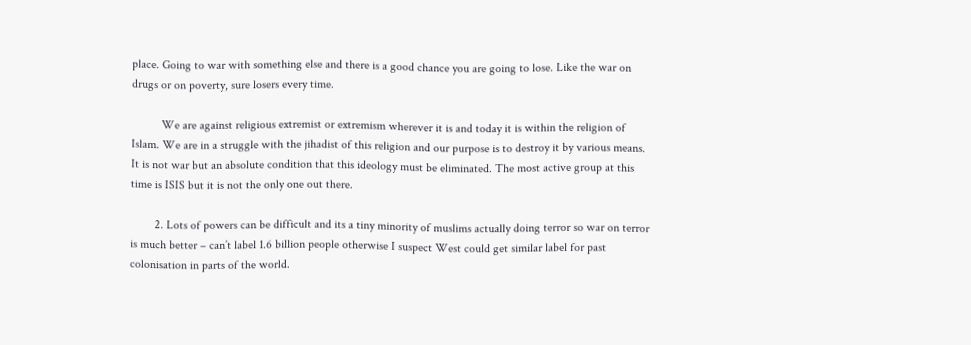place. Going to war with something else and there is a good chance you are going to lose. Like the war on drugs or on poverty, sure losers every time.

          We are against religious extremist or extremism wherever it is and today it is within the religion of Islam. We are in a struggle with the jihadist of this religion and our purpose is to destroy it by various means. It is not war but an absolute condition that this ideology must be eliminated. The most active group at this time is ISIS but it is not the only one out there.

        2. Lots of powers can be difficult and its a tiny minority of muslims actually doing terror so war on terror is much better – can’t label 1.6 billion people otherwise I suspect West could get similar label for past colonisation in parts of the world.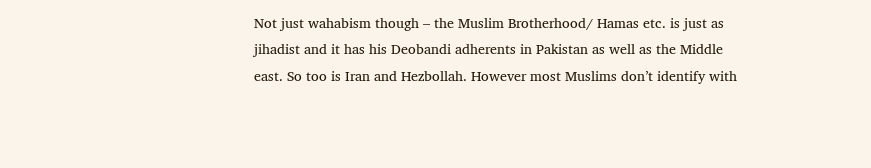Not just wahabism though – the Muslim Brotherhood/ Hamas etc. is just as jihadist and it has his Deobandi adherents in Pakistan as well as the Middle east. So too is Iran and Hezbollah. However most Muslims don’t identify with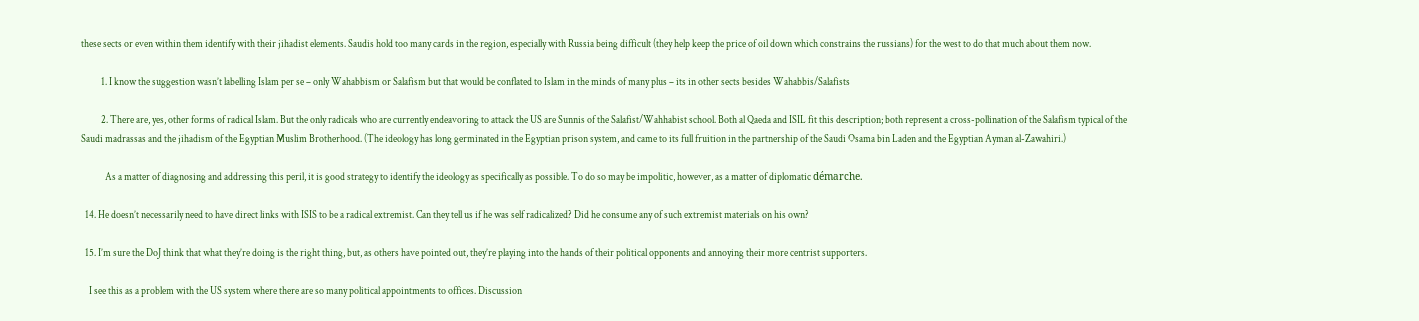these sects or even within them identify with their jihadist elements. Saudis hold too many cards in the region, especially with Russia being difficult (they help keep the price of oil down which constrains the russians) for the west to do that much about them now.

          1. I know the suggestion wasn’t labelling Islam per se – only Wahabbism or Salafism but that would be conflated to Islam in the minds of many plus – its in other sects besides Wahabbis/Salafists

          2. There are, yes, other forms of radical Islam. But the only radicals who are currently endeavoring to attack the US are Sunnis of the Salafist/Wahhabist school. Both al Qaeda and ISIL fit this description; both represent a cross-pollination of the Salafism typical of the Saudi madrassas and the jihadism of the Egyptian Muslim Brotherhood. (The ideology has long germinated in the Egyptian prison system, and came to its full fruition in the partnership of the Saudi Osama bin Laden and the Egyptian Ayman al-Zawahiri.)

            As a matter of diagnosing and addressing this peril, it is good strategy to identify the ideology as specifically as possible. To do so may be impolitic, however, as a matter of diplomatic démarche.

  14. He doesn’t necessarily need to have direct links with ISIS to be a radical extremist. Can they tell us if he was self radicalized? Did he consume any of such extremist materials on his own?

  15. I’m sure the DoJ think that what they’re doing is the right thing, but, as others have pointed out, they’re playing into the hands of their political opponents and annoying their more centrist supporters.

    I see this as a problem with the US system where there are so many political appointments to offices. Discussion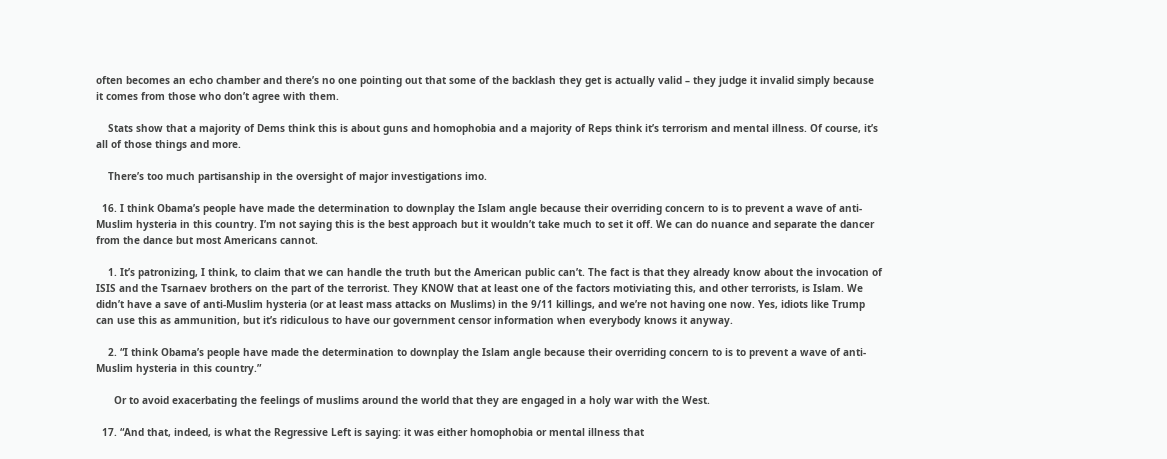often becomes an echo chamber and there’s no one pointing out that some of the backlash they get is actually valid – they judge it invalid simply because it comes from those who don’t agree with them.

    Stats show that a majority of Dems think this is about guns and homophobia and a majority of Reps think it’s terrorism and mental illness. Of course, it’s all of those things and more.

    There’s too much partisanship in the oversight of major investigations imo.

  16. I think Obama’s people have made the determination to downplay the Islam angle because their overriding concern to is to prevent a wave of anti-Muslim hysteria in this country. I’m not saying this is the best approach but it wouldn’t take much to set it off. We can do nuance and separate the dancer from the dance but most Americans cannot.

    1. It’s patronizing, I think, to claim that we can handle the truth but the American public can’t. The fact is that they already know about the invocation of ISIS and the Tsarnaev brothers on the part of the terrorist. They KNOW that at least one of the factors motiviating this, and other terrorists, is Islam. We didn’t have a save of anti-Muslim hysteria (or at least mass attacks on Muslims) in the 9/11 killings, and we’re not having one now. Yes, idiots like Trump can use this as ammunition, but it’s ridiculous to have our government censor information when everybody knows it anyway.

    2. “I think Obama’s people have made the determination to downplay the Islam angle because their overriding concern to is to prevent a wave of anti-Muslim hysteria in this country.”

      Or to avoid exacerbating the feelings of muslims around the world that they are engaged in a holy war with the West.

  17. “And that, indeed, is what the Regressive Left is saying: it was either homophobia or mental illness that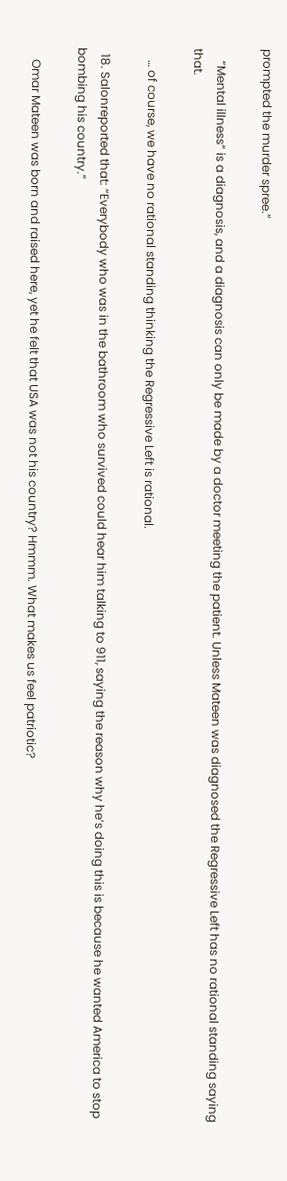prompted the murder spree.”

    “Mental illness” is a diagnosis, and a diagnosis can only be made by a doctor meeting the patient. Unless Mateen was diagnosed the Regressive Left has no rational standing saying that.

    … of course, we have no rational standing thinking the Regressive Left is rational.

  18. Salonreported that: “Everybody who was in the bathroom who survived could hear him talking to 911, saying the reason why he’s doing this is because he wanted America to stop bombing his country.”

    Omar Mateen was born and raised here, yet he felt that USA was not his country? Hmmm. What makes us feel patriotic?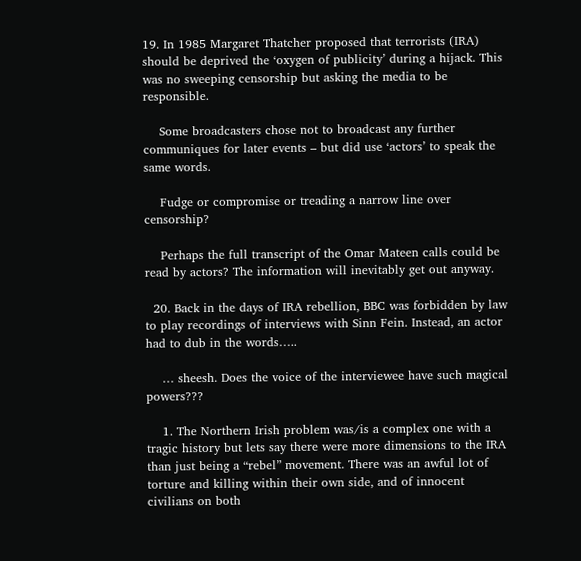19. In 1985 Margaret Thatcher proposed that terrorists (IRA) should be deprived the ‘oxygen of publicity’ during a hijack. This was no sweeping censorship but asking the media to be responsible.

    Some broadcasters chose not to broadcast any further communiques for later events – but did use ‘actors’ to speak the same words.

    Fudge or compromise or treading a narrow line over censorship?

    Perhaps the full transcript of the Omar Mateen calls could be read by actors? The information will inevitably get out anyway.

  20. Back in the days of IRA rebellion, BBC was forbidden by law to play recordings of interviews with Sinn Fein. Instead, an actor had to dub in the words…..

    … sheesh. Does the voice of the interviewee have such magical powers???

    1. The Northern Irish problem was/is a complex one with a tragic history but lets say there were more dimensions to the IRA than just being a “rebel” movement. There was an awful lot of torture and killing within their own side, and of innocent civilians on both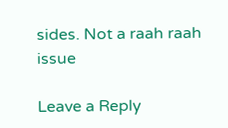sides. Not a raah raah issue

Leave a Reply